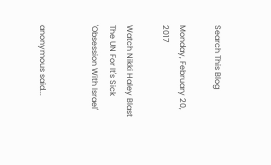Search This Blog

Monday, February 20, 2017

Watch Nikki Haley Blast The UN For It's Sick 'Obsession With Israel'


anonymous said...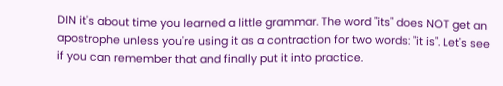DIN it's about time you learned a little grammar. The word "its" does NOT get an apostrophe unless you're using it as a contraction for two words: "it is". Let's see if you can remember that and finally put it into practice.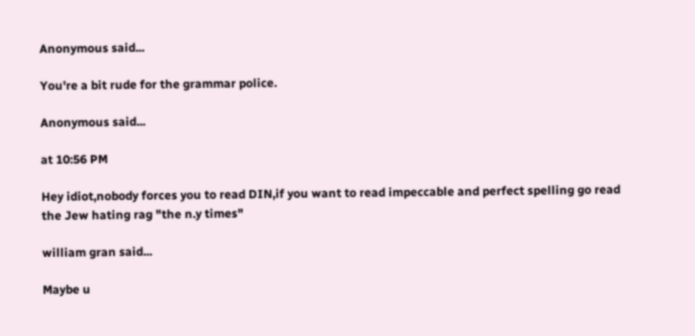Anonymous said...

You're a bit rude for the grammar police.

Anonymous said...

at 10:56 PM

Hey idiot,nobody forces you to read DIN,if you want to read impeccable and perfect spelling go read the Jew hating rag "the n.y times"

william gran said...

Maybe u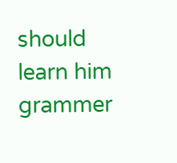should learn him grammer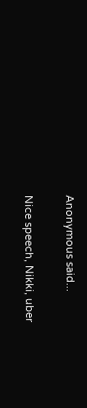Anonymous said...

Nice speech, Nikki, uber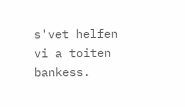s'vet helfen vi a toiten bankess.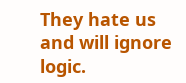They hate us and will ignore logic.